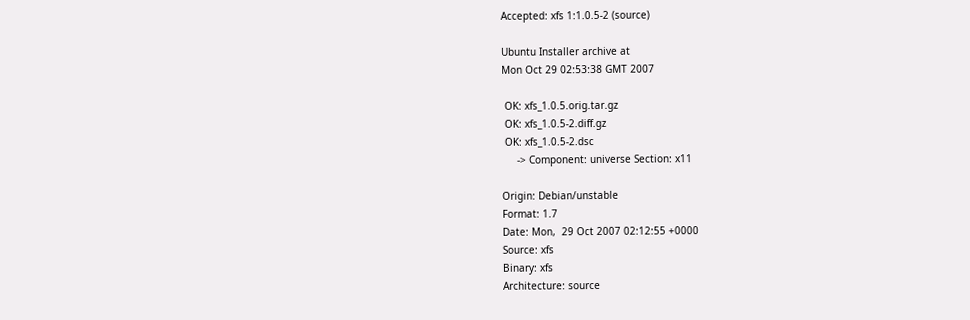Accepted: xfs 1:1.0.5-2 (source)

Ubuntu Installer archive at
Mon Oct 29 02:53:38 GMT 2007

 OK: xfs_1.0.5.orig.tar.gz
 OK: xfs_1.0.5-2.diff.gz
 OK: xfs_1.0.5-2.dsc
     -> Component: universe Section: x11

Origin: Debian/unstable
Format: 1.7
Date: Mon,  29 Oct 2007 02:12:55 +0000
Source: xfs
Binary: xfs
Architecture: source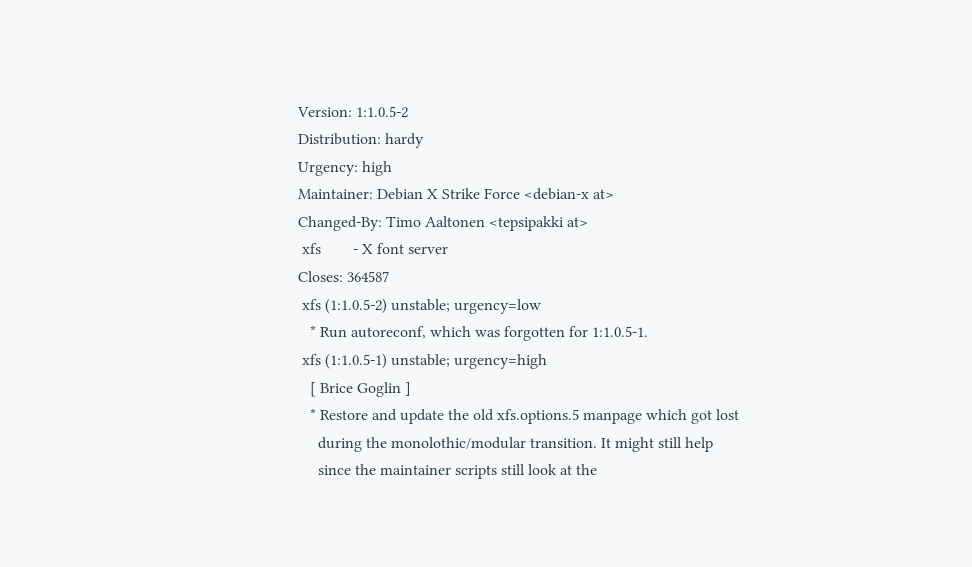Version: 1:1.0.5-2
Distribution: hardy
Urgency: high
Maintainer: Debian X Strike Force <debian-x at>
Changed-By: Timo Aaltonen <tepsipakki at>
 xfs        - X font server
Closes: 364587
 xfs (1:1.0.5-2) unstable; urgency=low
   * Run autoreconf, which was forgotten for 1:1.0.5-1.
 xfs (1:1.0.5-1) unstable; urgency=high
   [ Brice Goglin ]
   * Restore and update the old xfs.options.5 manpage which got lost
     during the monolothic/modular transition. It might still help
     since the maintainer scripts still look at the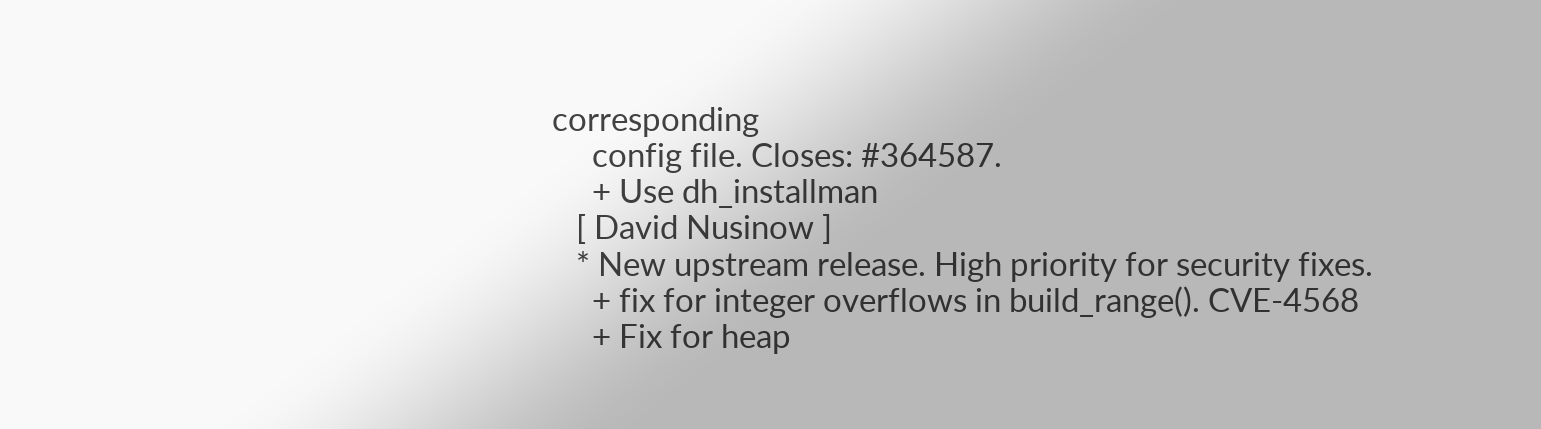corresponding
     config file. Closes: #364587.
     + Use dh_installman
   [ David Nusinow ]
   * New upstream release. High priority for security fixes.
     + fix for integer overflows in build_range(). CVE-4568
     + Fix for heap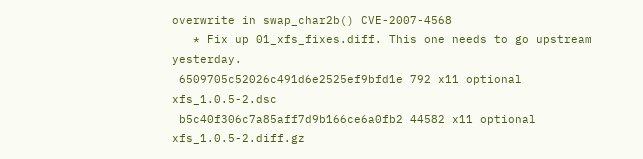overwrite in swap_char2b() CVE-2007-4568
   * Fix up 01_xfs_fixes.diff. This one needs to go upstream yesterday.
 6509705c52026c491d6e2525ef9bfd1e 792 x11 optional xfs_1.0.5-2.dsc
 b5c40f306c7a85aff7d9b166ce6a0fb2 44582 x11 optional xfs_1.0.5-2.diff.gz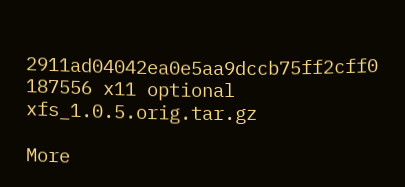2911ad04042ea0e5aa9dccb75ff2cff0 187556 x11 optional xfs_1.0.5.orig.tar.gz

More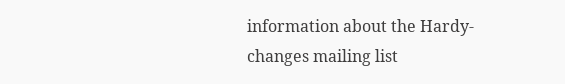information about the Hardy-changes mailing list